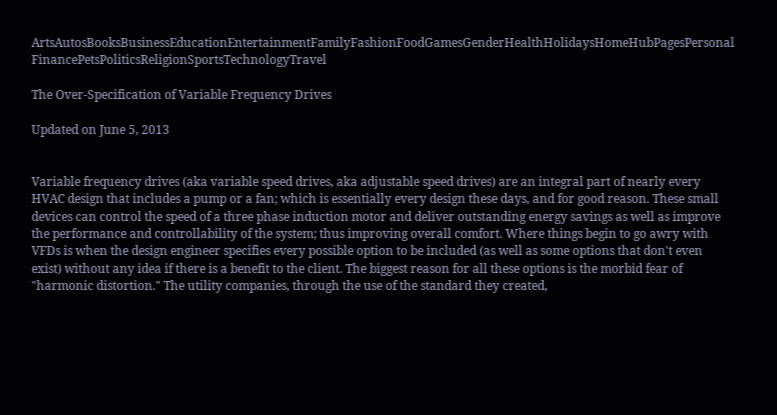ArtsAutosBooksBusinessEducationEntertainmentFamilyFashionFoodGamesGenderHealthHolidaysHomeHubPagesPersonal FinancePetsPoliticsReligionSportsTechnologyTravel

The Over-Specification of Variable Frequency Drives

Updated on June 5, 2013


Variable frequency drives (aka variable speed drives, aka adjustable speed drives) are an integral part of nearly every HVAC design that includes a pump or a fan; which is essentially every design these days, and for good reason. These small devices can control the speed of a three phase induction motor and deliver outstanding energy savings as well as improve the performance and controllability of the system; thus improving overall comfort. Where things begin to go awry with VFDs is when the design engineer specifies every possible option to be included (as well as some options that don't even exist) without any idea if there is a benefit to the client. The biggest reason for all these options is the morbid fear of "harmonic distortion." The utility companies, through the use of the standard they created,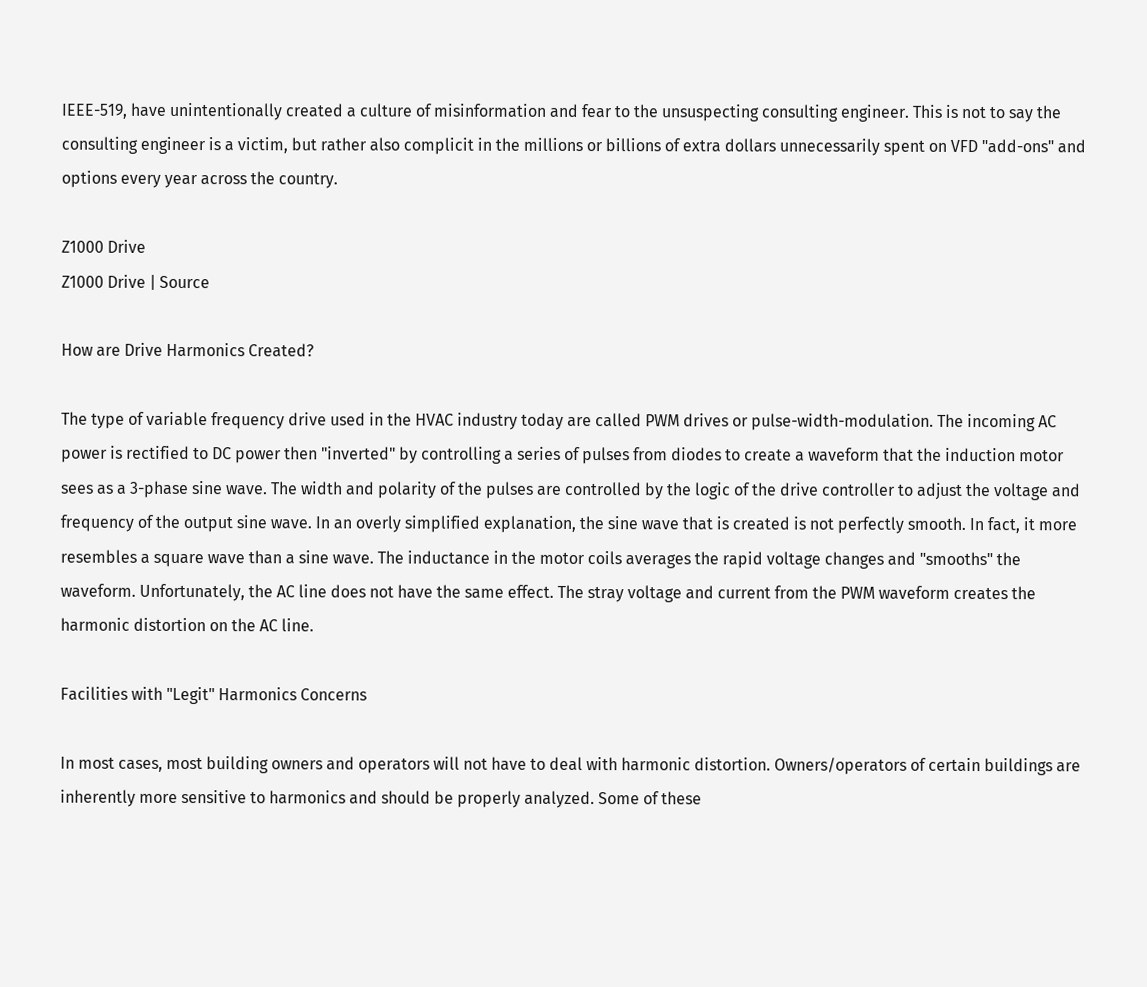IEEE-519, have unintentionally created a culture of misinformation and fear to the unsuspecting consulting engineer. This is not to say the consulting engineer is a victim, but rather also complicit in the millions or billions of extra dollars unnecessarily spent on VFD "add-ons" and options every year across the country.

Z1000 Drive
Z1000 Drive | Source

How are Drive Harmonics Created?

The type of variable frequency drive used in the HVAC industry today are called PWM drives or pulse-width-modulation. The incoming AC power is rectified to DC power then "inverted" by controlling a series of pulses from diodes to create a waveform that the induction motor sees as a 3-phase sine wave. The width and polarity of the pulses are controlled by the logic of the drive controller to adjust the voltage and frequency of the output sine wave. In an overly simplified explanation, the sine wave that is created is not perfectly smooth. In fact, it more resembles a square wave than a sine wave. The inductance in the motor coils averages the rapid voltage changes and "smooths" the waveform. Unfortunately, the AC line does not have the same effect. The stray voltage and current from the PWM waveform creates the harmonic distortion on the AC line.

Facilities with "Legit" Harmonics Concerns

In most cases, most building owners and operators will not have to deal with harmonic distortion. Owners/operators of certain buildings are inherently more sensitive to harmonics and should be properly analyzed. Some of these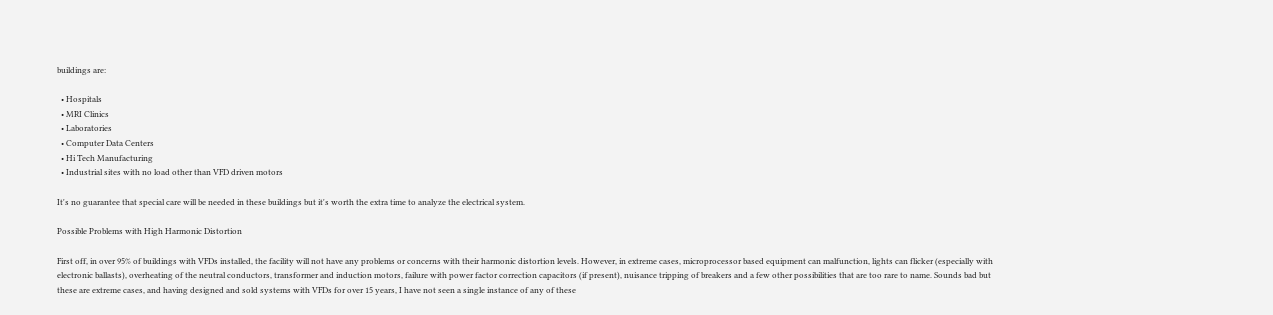buildings are:

  • Hospitals
  • MRI Clinics
  • Laboratories
  • Computer Data Centers
  • Hi Tech Manufacturing
  • Industrial sites with no load other than VFD driven motors

It's no guarantee that special care will be needed in these buildings but it's worth the extra time to analyze the electrical system.

Possible Problems with High Harmonic Distortion

First off, in over 95% of buildings with VFDs installed, the facility will not have any problems or concerns with their harmonic distortion levels. However, in extreme cases, microprocessor based equipment can malfunction, lights can flicker (especially with electronic ballasts), overheating of the neutral conductors, transformer and induction motors, failure with power factor correction capacitors (if present), nuisance tripping of breakers and a few other possibilities that are too rare to name. Sounds bad but these are extreme cases, and having designed and sold systems with VFDs for over 15 years, I have not seen a single instance of any of these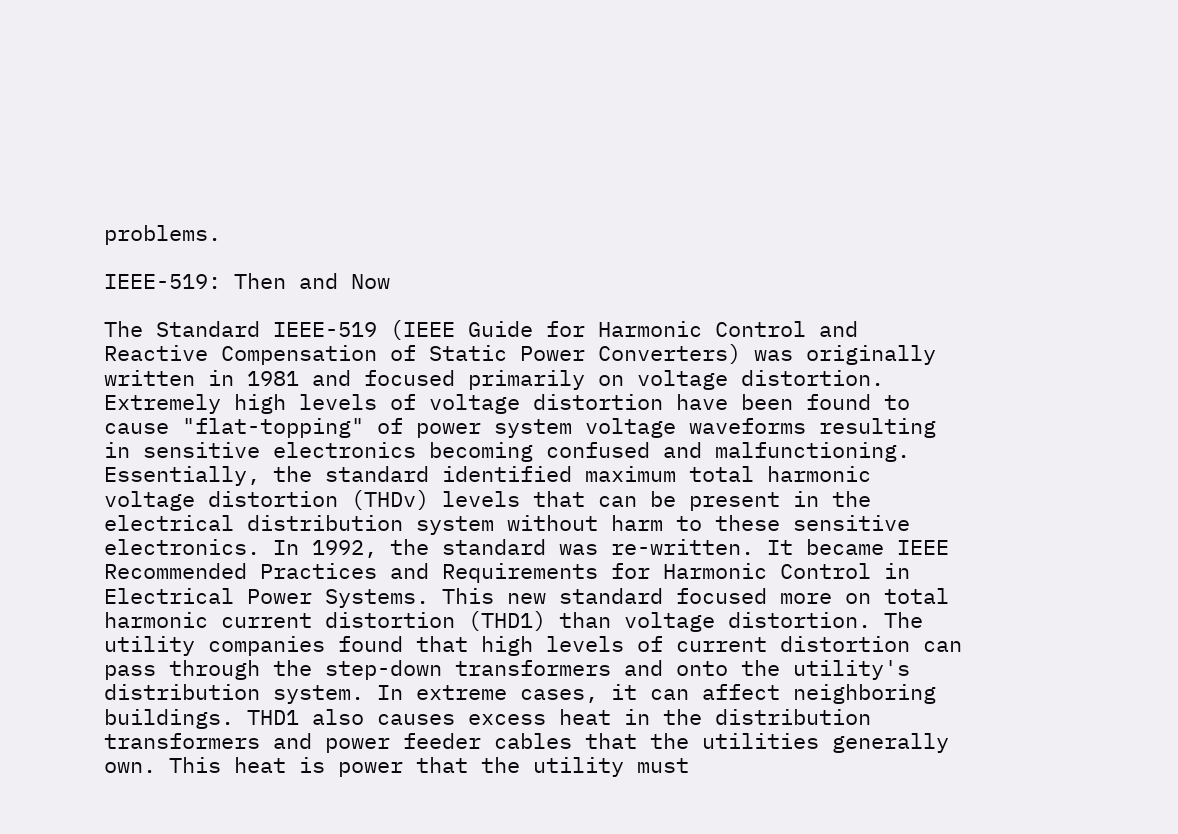problems.

IEEE-519: Then and Now

The Standard IEEE-519 (IEEE Guide for Harmonic Control and Reactive Compensation of Static Power Converters) was originally written in 1981 and focused primarily on voltage distortion. Extremely high levels of voltage distortion have been found to cause "flat-topping" of power system voltage waveforms resulting in sensitive electronics becoming confused and malfunctioning. Essentially, the standard identified maximum total harmonic voltage distortion (THDv) levels that can be present in the electrical distribution system without harm to these sensitive electronics. In 1992, the standard was re-written. It became IEEE Recommended Practices and Requirements for Harmonic Control in Electrical Power Systems. This new standard focused more on total harmonic current distortion (THD1) than voltage distortion. The utility companies found that high levels of current distortion can pass through the step-down transformers and onto the utility's distribution system. In extreme cases, it can affect neighboring buildings. THD1 also causes excess heat in the distribution transformers and power feeder cables that the utilities generally own. This heat is power that the utility must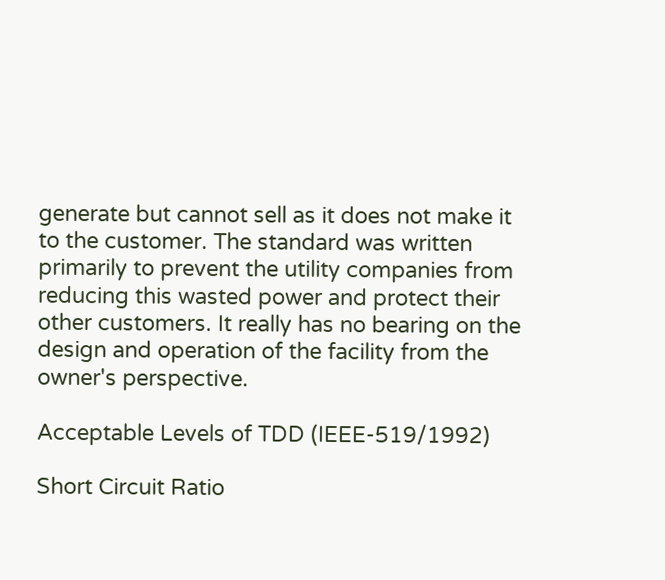generate but cannot sell as it does not make it to the customer. The standard was written primarily to prevent the utility companies from reducing this wasted power and protect their other customers. It really has no bearing on the design and operation of the facility from the owner's perspective.

Acceptable Levels of TDD (IEEE-519/1992)

Short Circuit Ratio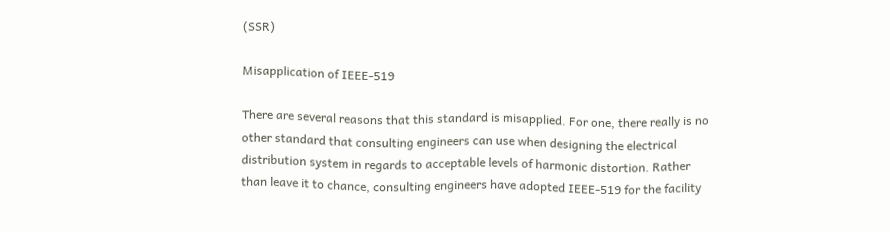(SSR)

Misapplication of IEEE-519

There are several reasons that this standard is misapplied. For one, there really is no other standard that consulting engineers can use when designing the electrical distribution system in regards to acceptable levels of harmonic distortion. Rather than leave it to chance, consulting engineers have adopted IEEE-519 for the facility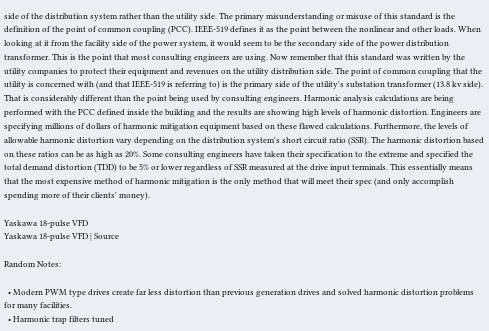side of the distribution system rather than the utility side. The primary misunderstanding or misuse of this standard is the definition of the point of common coupling (PCC). IEEE-519 defines it as the point between the nonlinear and other loads. When looking at it from the facility side of the power system, it would seem to be the secondary side of the power distribution transformer. This is the point that most consulting engineers are using. Now remember that this standard was written by the utility companies to protect their equipment and revenues on the utility distribution side. The point of common coupling that the utility is concerned with (and that IEEE-519 is referring to) is the primary side of the utility's substation transformer (13.8 kv side). That is considerably different than the point being used by consulting engineers. Harmonic analysis calculations are being performed with the PCC defined inside the building and the results are showing high levels of harmonic distortion. Engineers are specifying millions of dollars of harmonic mitigation equipment based on these flawed calculations. Furthermore, the levels of allowable harmonic distortion vary depending on the distribution system's short circuit ratio (SSR). The harmonic distortion based on these ratios can be as high as 20%. Some consulting engineers have taken their specification to the extreme and specified the total demand distortion (TDD) to be 5% or lower regardless of SSR measured at the drive input terminals. This essentially means that the most expensive method of harmonic mitigation is the only method that will meet their spec (and only accomplish spending more of their clients' money).

Yaskawa 18-pulse VFD
Yaskawa 18-pulse VFD | Source

Random Notes:

  • Modern PWM type drives create far less distortion than previous generation drives and solved harmonic distortion problems for many facilities.
  • Harmonic trap filters tuned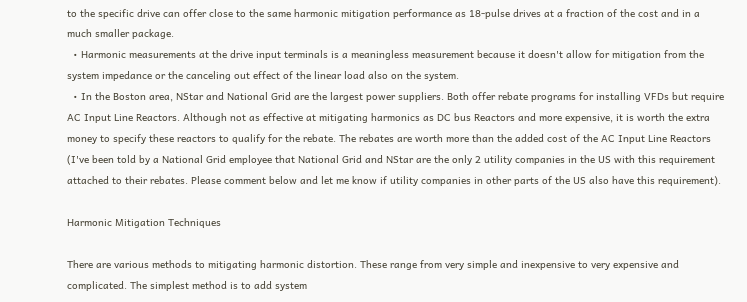to the specific drive can offer close to the same harmonic mitigation performance as 18-pulse drives at a fraction of the cost and in a much smaller package.
  • Harmonic measurements at the drive input terminals is a meaningless measurement because it doesn't allow for mitigation from the system impedance or the canceling out effect of the linear load also on the system.
  • In the Boston area, NStar and National Grid are the largest power suppliers. Both offer rebate programs for installing VFDs but require AC Input Line Reactors. Although not as effective at mitigating harmonics as DC bus Reactors and more expensive, it is worth the extra money to specify these reactors to qualify for the rebate. The rebates are worth more than the added cost of the AC Input Line Reactors (I've been told by a National Grid employee that National Grid and NStar are the only 2 utility companies in the US with this requirement attached to their rebates. Please comment below and let me know if utility companies in other parts of the US also have this requirement).

Harmonic Mitigation Techniques

There are various methods to mitigating harmonic distortion. These range from very simple and inexpensive to very expensive and complicated. The simplest method is to add system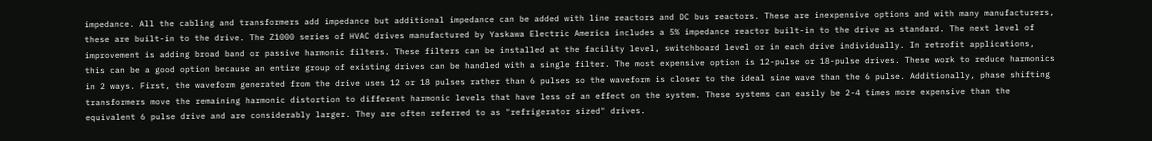impedance. All the cabling and transformers add impedance but additional impedance can be added with line reactors and DC bus reactors. These are inexpensive options and with many manufacturers, these are built-in to the drive. The Z1000 series of HVAC drives manufactured by Yaskawa Electric America includes a 5% impedance reactor built-in to the drive as standard. The next level of improvement is adding broad band or passive harmonic filters. These filters can be installed at the facility level, switchboard level or in each drive individually. In retrofit applications, this can be a good option because an entire group of existing drives can be handled with a single filter. The most expensive option is 12-pulse or 18-pulse drives. These work to reduce harmonics in 2 ways. First, the waveform generated from the drive uses 12 or 18 pulses rather than 6 pulses so the waveform is closer to the ideal sine wave than the 6 pulse. Additionally, phase shifting transformers move the remaining harmonic distortion to different harmonic levels that have less of an effect on the system. These systems can easily be 2-4 times more expensive than the equivalent 6 pulse drive and are considerably larger. They are often referred to as "refrigerator sized" drives.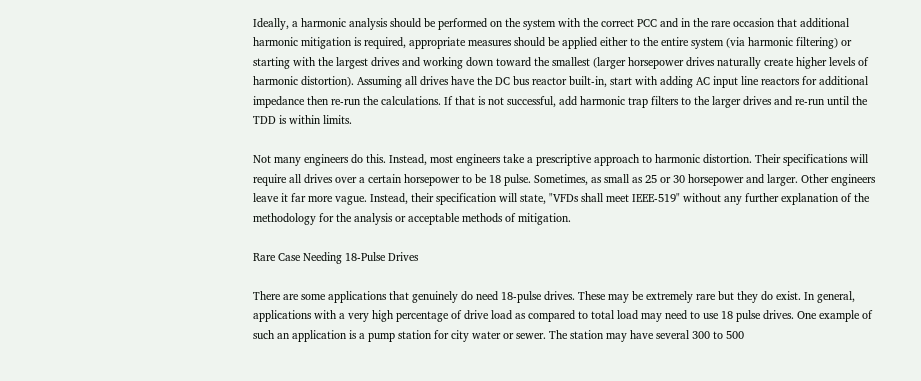Ideally, a harmonic analysis should be performed on the system with the correct PCC and in the rare occasion that additional harmonic mitigation is required, appropriate measures should be applied either to the entire system (via harmonic filtering) or starting with the largest drives and working down toward the smallest (larger horsepower drives naturally create higher levels of harmonic distortion). Assuming all drives have the DC bus reactor built-in, start with adding AC input line reactors for additional impedance then re-run the calculations. If that is not successful, add harmonic trap filters to the larger drives and re-run until the TDD is within limits.

Not many engineers do this. Instead, most engineers take a prescriptive approach to harmonic distortion. Their specifications will require all drives over a certain horsepower to be 18 pulse. Sometimes, as small as 25 or 30 horsepower and larger. Other engineers leave it far more vague. Instead, their specification will state, "VFDs shall meet IEEE-519" without any further explanation of the methodology for the analysis or acceptable methods of mitigation.

Rare Case Needing 18-Pulse Drives

There are some applications that genuinely do need 18-pulse drives. These may be extremely rare but they do exist. In general, applications with a very high percentage of drive load as compared to total load may need to use 18 pulse drives. One example of such an application is a pump station for city water or sewer. The station may have several 300 to 500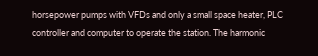horsepower pumps with VFDs and only a small space heater, PLC controller and computer to operate the station. The harmonic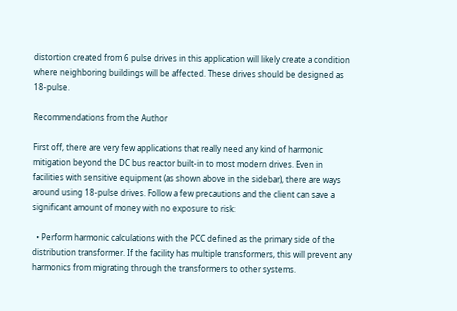distortion created from 6 pulse drives in this application will likely create a condition where neighboring buildings will be affected. These drives should be designed as 18-pulse.

Recommendations from the Author

First off, there are very few applications that really need any kind of harmonic mitigation beyond the DC bus reactor built-in to most modern drives. Even in facilities with sensitive equipment (as shown above in the sidebar), there are ways around using 18-pulse drives. Follow a few precautions and the client can save a significant amount of money with no exposure to risk:

  • Perform harmonic calculations with the PCC defined as the primary side of the distribution transformer. If the facility has multiple transformers, this will prevent any harmonics from migrating through the transformers to other systems.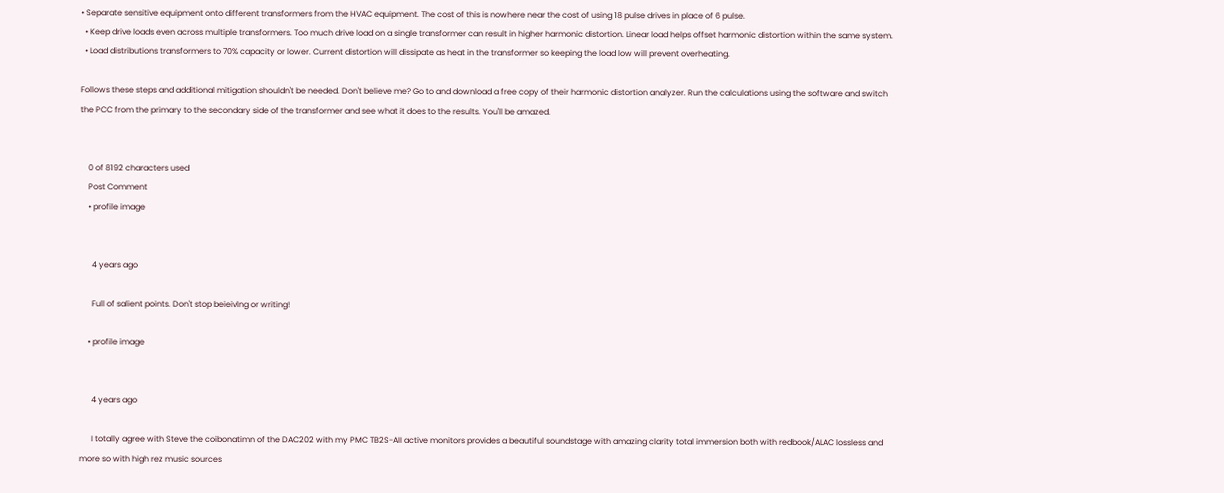• Separate sensitive equipment onto different transformers from the HVAC equipment. The cost of this is nowhere near the cost of using 18 pulse drives in place of 6 pulse.
  • Keep drive loads even across multiple transformers. Too much drive load on a single transformer can result in higher harmonic distortion. Linear load helps offset harmonic distortion within the same system.
  • Load distributions transformers to 70% capacity or lower. Current distortion will dissipate as heat in the transformer so keeping the load low will prevent overheating.

Follows these steps and additional mitigation shouldn't be needed. Don't believe me? Go to and download a free copy of their harmonic distortion analyzer. Run the calculations using the software and switch the PCC from the primary to the secondary side of the transformer and see what it does to the results. You'll be amazed.


    0 of 8192 characters used
    Post Comment
    • profile image


      4 years ago

      Full of salient points. Don't stop beieivlng or writing!

    • profile image


      4 years ago

      I totally agree with Steve the coibonatimn of the DAC202 with my PMC TB2S-AII active monitors provides a beautiful soundstage with amazing clarity total immersion both with redbook/ALAC lossless and more so with high rez music sources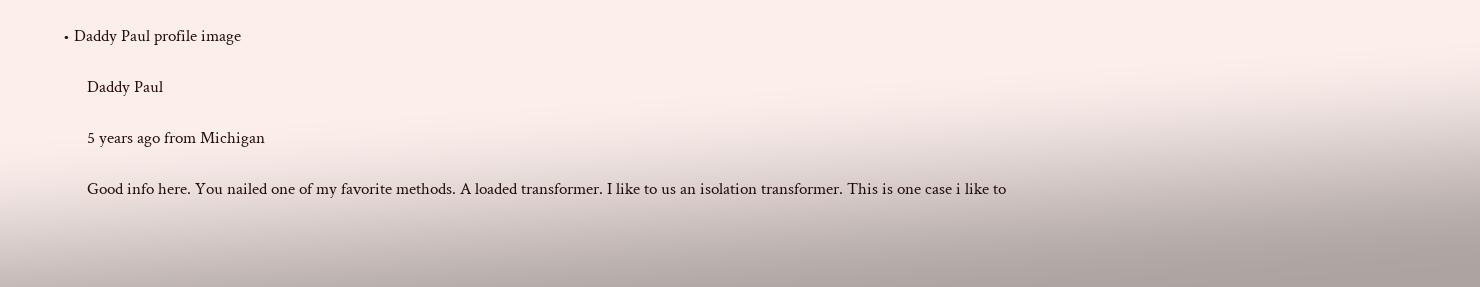• Daddy Paul profile image

      Daddy Paul

      5 years ago from Michigan

      Good info here. You nailed one of my favorite methods. A loaded transformer. I like to us an isolation transformer. This is one case i like to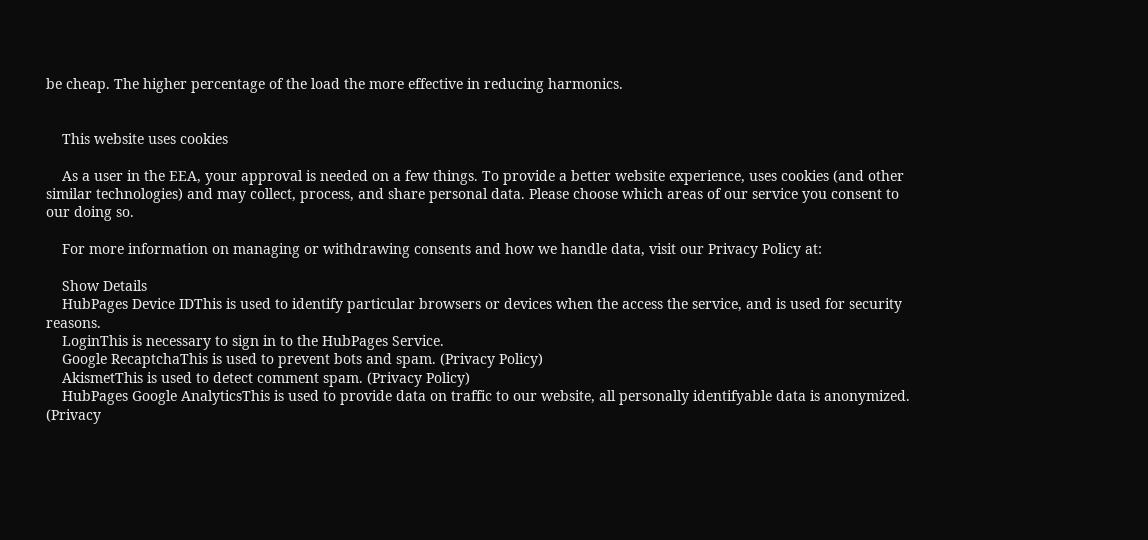be cheap. The higher percentage of the load the more effective in reducing harmonics.


    This website uses cookies

    As a user in the EEA, your approval is needed on a few things. To provide a better website experience, uses cookies (and other similar technologies) and may collect, process, and share personal data. Please choose which areas of our service you consent to our doing so.

    For more information on managing or withdrawing consents and how we handle data, visit our Privacy Policy at:

    Show Details
    HubPages Device IDThis is used to identify particular browsers or devices when the access the service, and is used for security reasons.
    LoginThis is necessary to sign in to the HubPages Service.
    Google RecaptchaThis is used to prevent bots and spam. (Privacy Policy)
    AkismetThis is used to detect comment spam. (Privacy Policy)
    HubPages Google AnalyticsThis is used to provide data on traffic to our website, all personally identifyable data is anonymized. (Privacy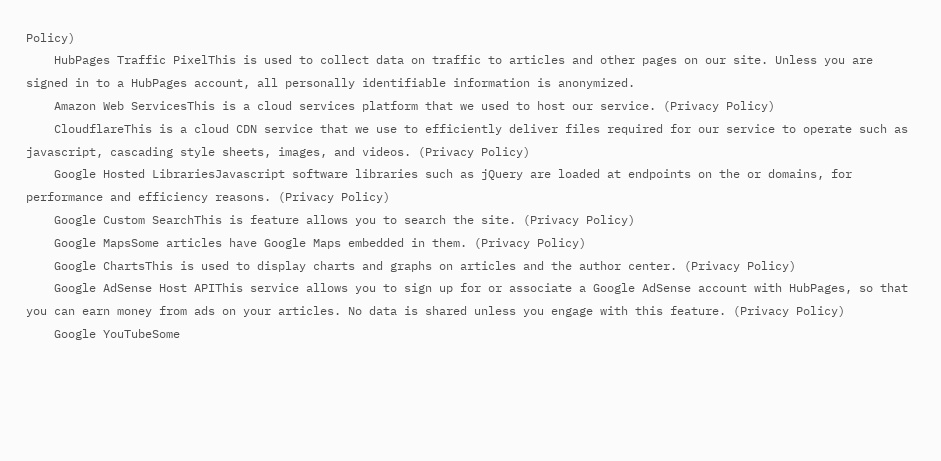Policy)
    HubPages Traffic PixelThis is used to collect data on traffic to articles and other pages on our site. Unless you are signed in to a HubPages account, all personally identifiable information is anonymized.
    Amazon Web ServicesThis is a cloud services platform that we used to host our service. (Privacy Policy)
    CloudflareThis is a cloud CDN service that we use to efficiently deliver files required for our service to operate such as javascript, cascading style sheets, images, and videos. (Privacy Policy)
    Google Hosted LibrariesJavascript software libraries such as jQuery are loaded at endpoints on the or domains, for performance and efficiency reasons. (Privacy Policy)
    Google Custom SearchThis is feature allows you to search the site. (Privacy Policy)
    Google MapsSome articles have Google Maps embedded in them. (Privacy Policy)
    Google ChartsThis is used to display charts and graphs on articles and the author center. (Privacy Policy)
    Google AdSense Host APIThis service allows you to sign up for or associate a Google AdSense account with HubPages, so that you can earn money from ads on your articles. No data is shared unless you engage with this feature. (Privacy Policy)
    Google YouTubeSome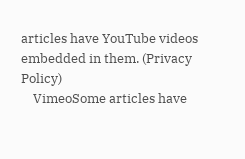articles have YouTube videos embedded in them. (Privacy Policy)
    VimeoSome articles have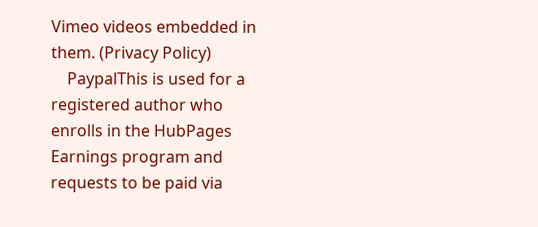Vimeo videos embedded in them. (Privacy Policy)
    PaypalThis is used for a registered author who enrolls in the HubPages Earnings program and requests to be paid via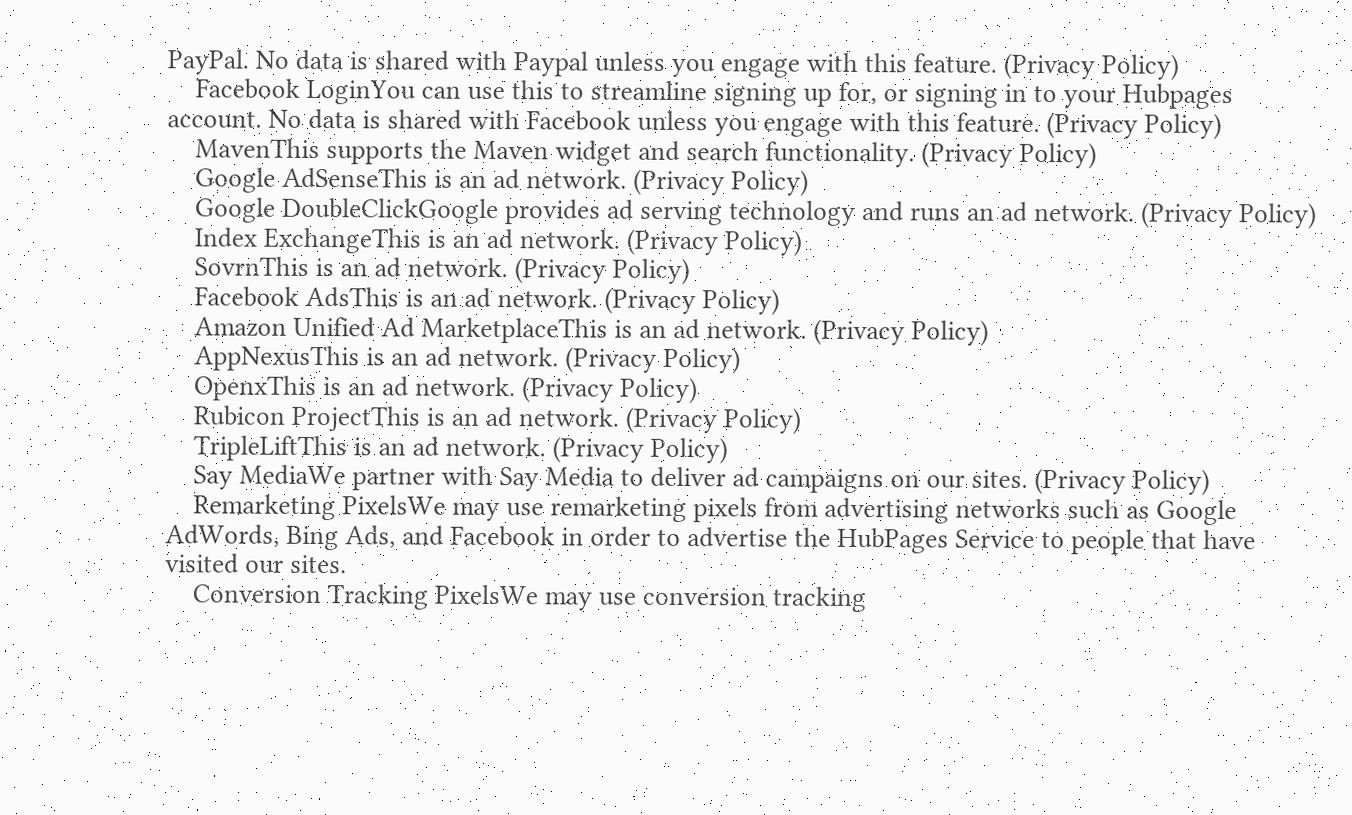PayPal. No data is shared with Paypal unless you engage with this feature. (Privacy Policy)
    Facebook LoginYou can use this to streamline signing up for, or signing in to your Hubpages account. No data is shared with Facebook unless you engage with this feature. (Privacy Policy)
    MavenThis supports the Maven widget and search functionality. (Privacy Policy)
    Google AdSenseThis is an ad network. (Privacy Policy)
    Google DoubleClickGoogle provides ad serving technology and runs an ad network. (Privacy Policy)
    Index ExchangeThis is an ad network. (Privacy Policy)
    SovrnThis is an ad network. (Privacy Policy)
    Facebook AdsThis is an ad network. (Privacy Policy)
    Amazon Unified Ad MarketplaceThis is an ad network. (Privacy Policy)
    AppNexusThis is an ad network. (Privacy Policy)
    OpenxThis is an ad network. (Privacy Policy)
    Rubicon ProjectThis is an ad network. (Privacy Policy)
    TripleLiftThis is an ad network. (Privacy Policy)
    Say MediaWe partner with Say Media to deliver ad campaigns on our sites. (Privacy Policy)
    Remarketing PixelsWe may use remarketing pixels from advertising networks such as Google AdWords, Bing Ads, and Facebook in order to advertise the HubPages Service to people that have visited our sites.
    Conversion Tracking PixelsWe may use conversion tracking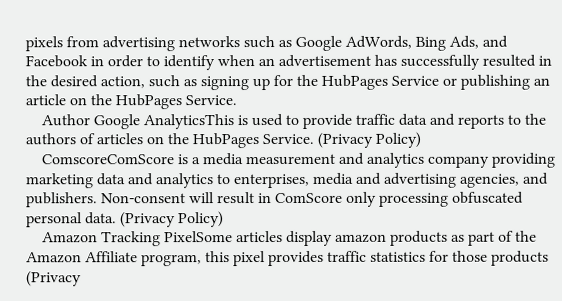pixels from advertising networks such as Google AdWords, Bing Ads, and Facebook in order to identify when an advertisement has successfully resulted in the desired action, such as signing up for the HubPages Service or publishing an article on the HubPages Service.
    Author Google AnalyticsThis is used to provide traffic data and reports to the authors of articles on the HubPages Service. (Privacy Policy)
    ComscoreComScore is a media measurement and analytics company providing marketing data and analytics to enterprises, media and advertising agencies, and publishers. Non-consent will result in ComScore only processing obfuscated personal data. (Privacy Policy)
    Amazon Tracking PixelSome articles display amazon products as part of the Amazon Affiliate program, this pixel provides traffic statistics for those products (Privacy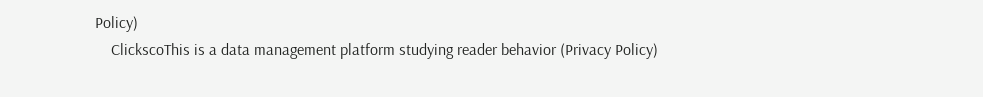Policy)
    ClickscoThis is a data management platform studying reader behavior (Privacy Policy)